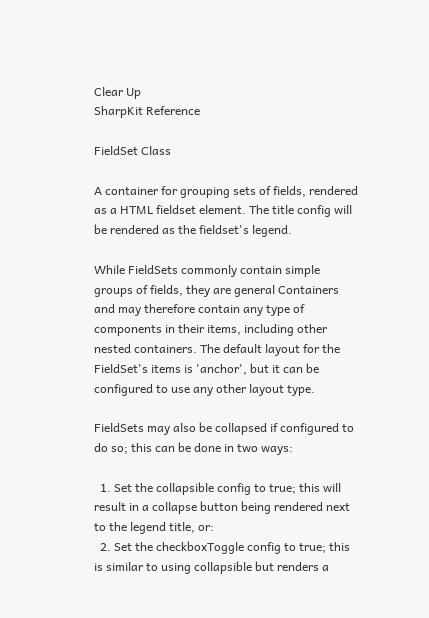Clear Up
SharpKit Reference

FieldSet Class

A container for grouping sets of fields, rendered as a HTML fieldset element. The title config will be rendered as the fieldset's legend.

While FieldSets commonly contain simple groups of fields, they are general Containers and may therefore contain any type of components in their items, including other nested containers. The default layout for the FieldSet's items is 'anchor', but it can be configured to use any other layout type.

FieldSets may also be collapsed if configured to do so; this can be done in two ways:

  1. Set the collapsible config to true; this will result in a collapse button being rendered next to the legend title, or:
  2. Set the checkboxToggle config to true; this is similar to using collapsible but renders a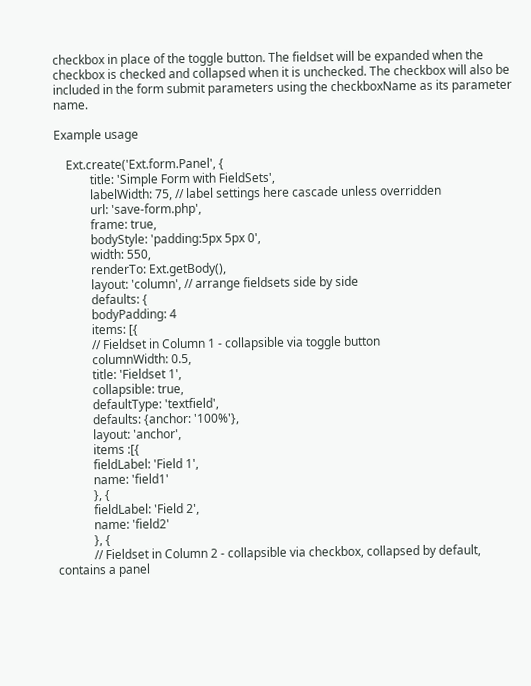checkbox in place of the toggle button. The fieldset will be expanded when the checkbox is checked and collapsed when it is unchecked. The checkbox will also be included in the form submit parameters using the checkboxName as its parameter name.

Example usage

    Ext.create('Ext.form.Panel', {
            title: 'Simple Form with FieldSets',
            labelWidth: 75, // label settings here cascade unless overridden
            url: 'save-form.php',
            frame: true,
            bodyStyle: 'padding:5px 5px 0',
            width: 550,
            renderTo: Ext.getBody(),
            layout: 'column', // arrange fieldsets side by side
            defaults: {
            bodyPadding: 4
            items: [{
            // Fieldset in Column 1 - collapsible via toggle button
            columnWidth: 0.5,
            title: 'Fieldset 1',
            collapsible: true,
            defaultType: 'textfield',
            defaults: {anchor: '100%'},
            layout: 'anchor',
            items :[{
            fieldLabel: 'Field 1',
            name: 'field1'
            }, {
            fieldLabel: 'Field 2',
            name: 'field2'
            }, {
            // Fieldset in Column 2 - collapsible via checkbox, collapsed by default, contains a panel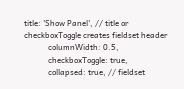title: 'Show Panel', // title or checkboxToggle creates fieldset header
            columnWidth: 0.5,
            checkboxToggle: true,
            collapsed: true, // fieldset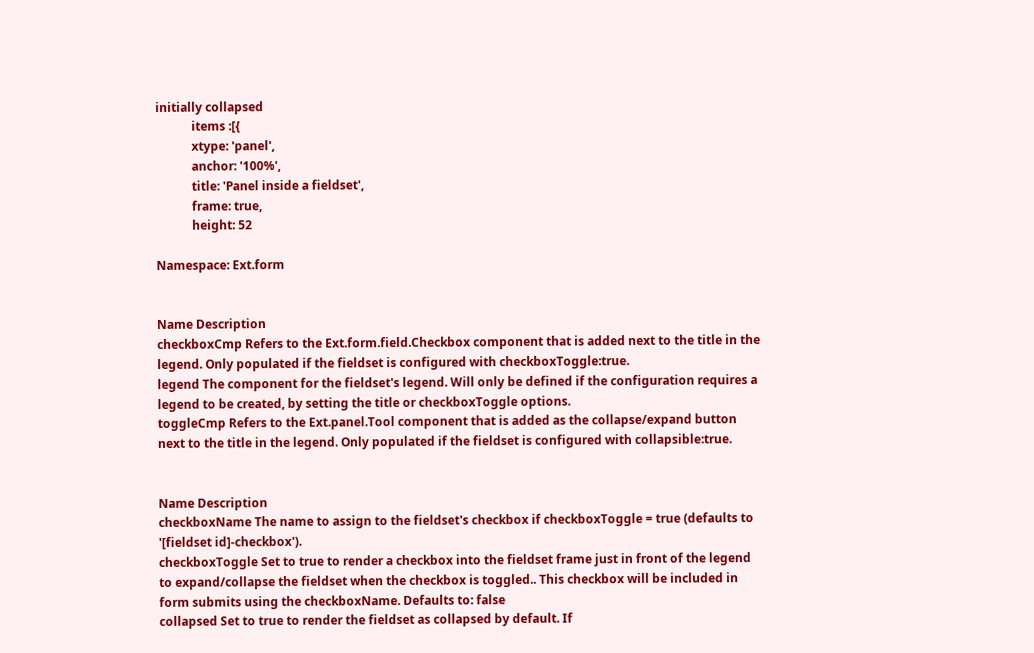initially collapsed
            items :[{
            xtype: 'panel',
            anchor: '100%',
            title: 'Panel inside a fieldset',
            frame: true,
            height: 52

Namespace: Ext.form


Name Description
checkboxCmp Refers to the Ext.form.field.Checkbox component that is added next to the title in the legend. Only populated if the fieldset is configured with checkboxToggle:true.
legend The component for the fieldset's legend. Will only be defined if the configuration requires a legend to be created, by setting the title or checkboxToggle options.
toggleCmp Refers to the Ext.panel.Tool component that is added as the collapse/expand button next to the title in the legend. Only populated if the fieldset is configured with collapsible:true.


Name Description
checkboxName The name to assign to the fieldset's checkbox if checkboxToggle = true (defaults to '[fieldset id]-checkbox').
checkboxToggle Set to true to render a checkbox into the fieldset frame just in front of the legend to expand/collapse the fieldset when the checkbox is toggled.. This checkbox will be included in form submits using the checkboxName. Defaults to: false
collapsed Set to true to render the fieldset as collapsed by default. If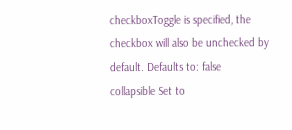checkboxToggle is specified, the checkbox will also be unchecked by default. Defaults to: false
collapsible Set to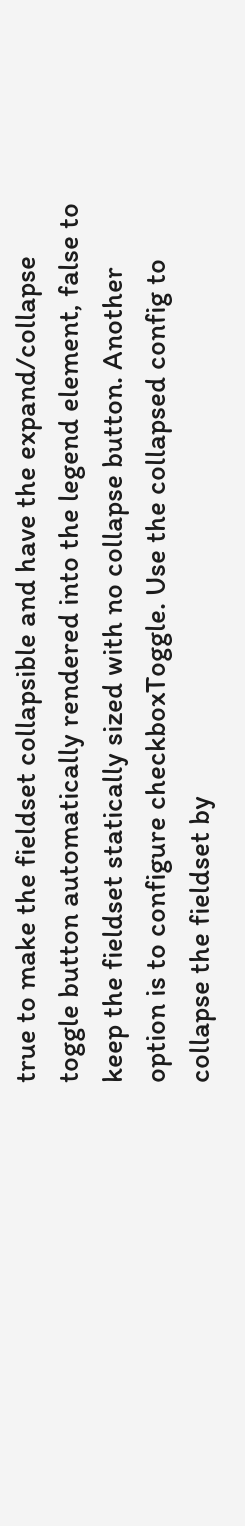true to make the fieldset collapsible and have the expand/collapse toggle button automatically rendered into the legend element, false to keep the fieldset statically sized with no collapse button. Another option is to configure checkboxToggle. Use the collapsed config to collapse the fieldset by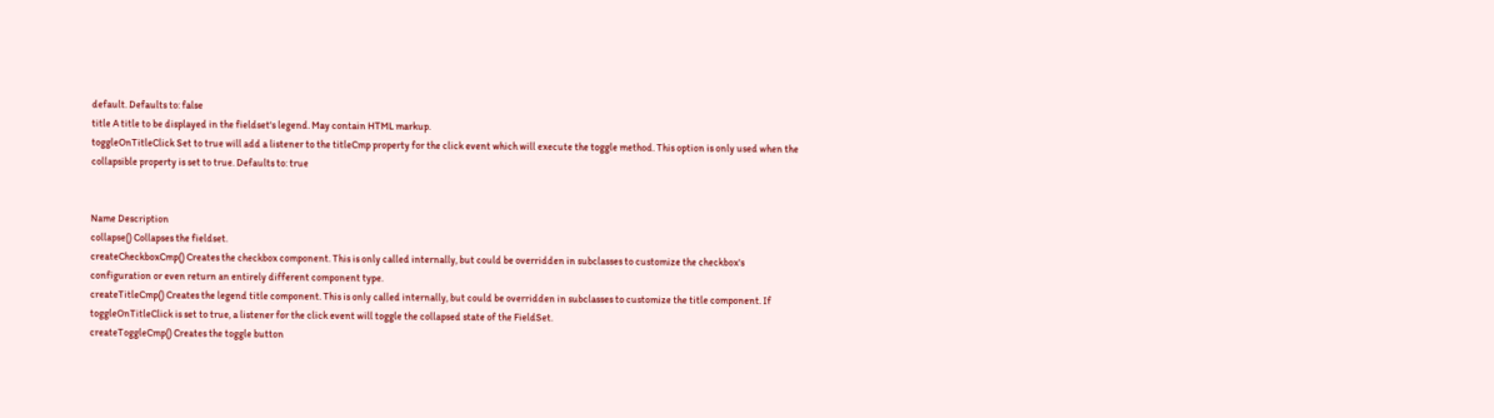default. Defaults to: false
title A title to be displayed in the fieldset's legend. May contain HTML markup.
toggleOnTitleClick Set to true will add a listener to the titleCmp property for the click event which will execute the toggle method. This option is only used when the collapsible property is set to true. Defaults to: true


Name Description
collapse() Collapses the fieldset.
createCheckboxCmp() Creates the checkbox component. This is only called internally, but could be overridden in subclasses to customize the checkbox's configuration or even return an entirely different component type.
createTitleCmp() Creates the legend title component. This is only called internally, but could be overridden in subclasses to customize the title component. If toggleOnTitleClick is set to true, a listener for the click event will toggle the collapsed state of the FieldSet.
createToggleCmp() Creates the toggle button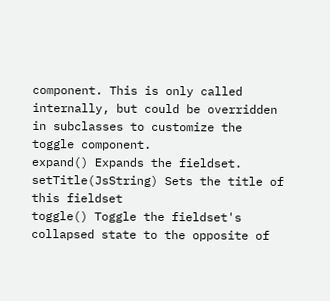component. This is only called internally, but could be overridden in subclasses to customize the toggle component.
expand() Expands the fieldset.
setTitle(JsString) Sets the title of this fieldset
toggle() Toggle the fieldset's collapsed state to the opposite of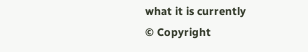what it is currently
© Copyright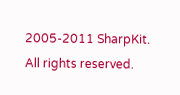2005-2011 SharpKit. All rights reserved.